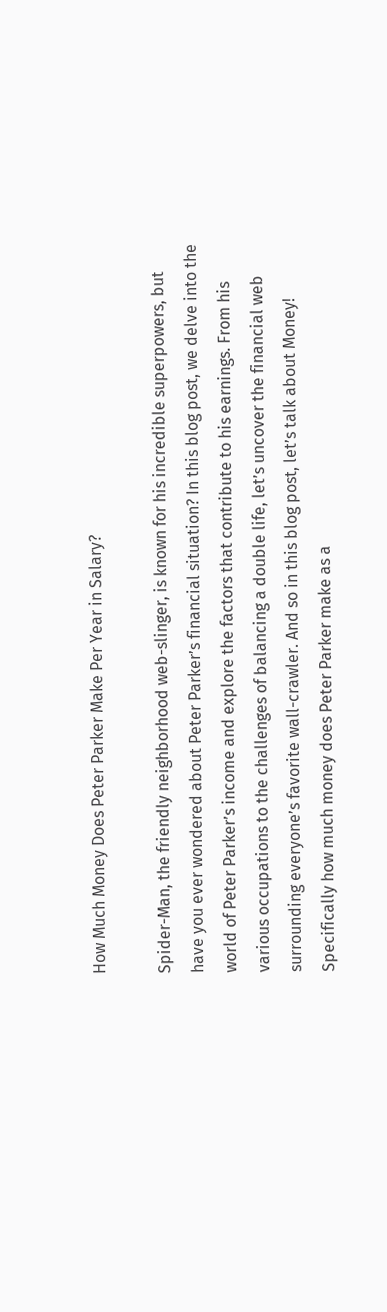How Much Money Does Peter Parker Make Per Year in Salary?

Spider-Man, the friendly neighborhood web-slinger, is known for his incredible superpowers, but have you ever wondered about Peter Parker’s financial situation? In this blog post, we delve into the world of Peter Parker’s income and explore the factors that contribute to his earnings. From his various occupations to the challenges of balancing a double life, let’s uncover the financial web surrounding everyone’s favorite wall-crawler. And so in this blog post, let’s talk about Money! Specifically how much money does Peter Parker make as a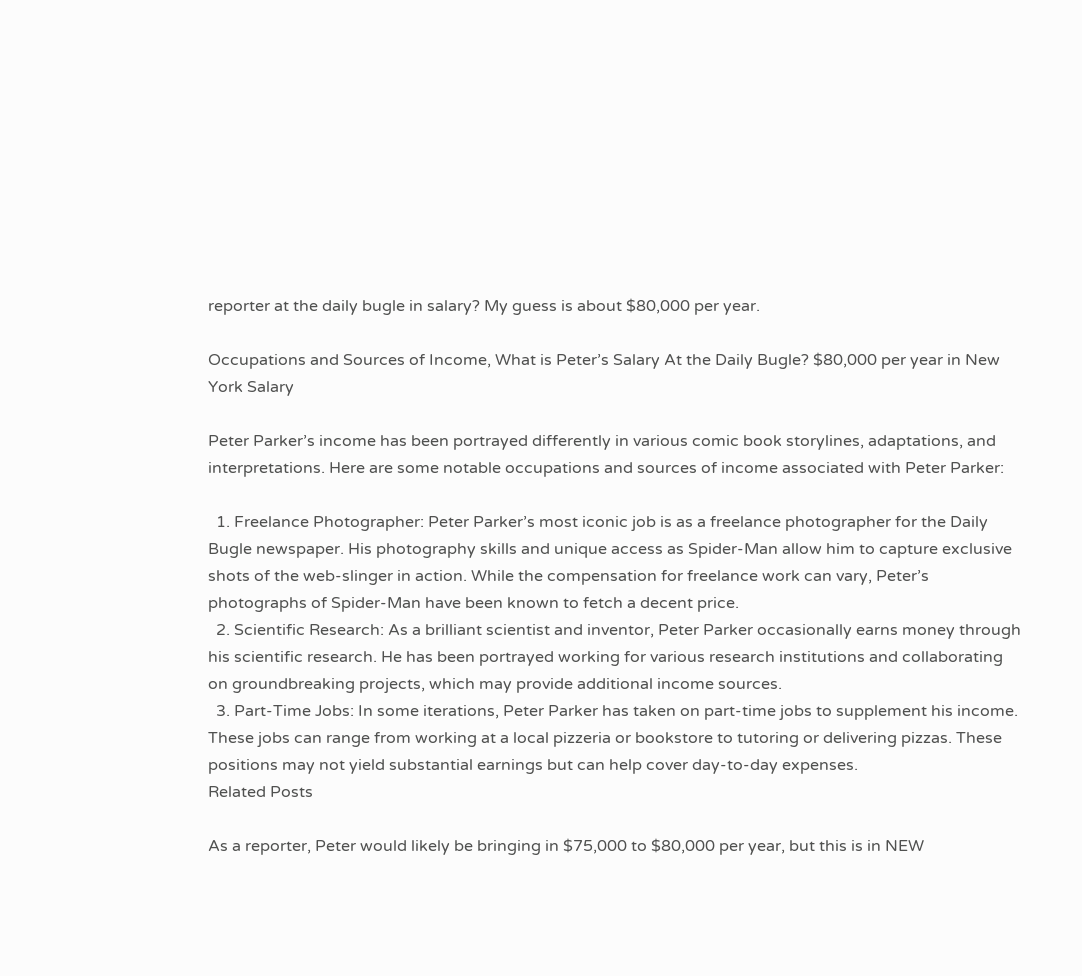reporter at the daily bugle in salary? My guess is about $80,000 per year.

Occupations and Sources of Income, What is Peter’s Salary At the Daily Bugle? $80,000 per year in New York Salary

Peter Parker’s income has been portrayed differently in various comic book storylines, adaptations, and interpretations. Here are some notable occupations and sources of income associated with Peter Parker:

  1. Freelance Photographer: Peter Parker’s most iconic job is as a freelance photographer for the Daily Bugle newspaper. His photography skills and unique access as Spider-Man allow him to capture exclusive shots of the web-slinger in action. While the compensation for freelance work can vary, Peter’s photographs of Spider-Man have been known to fetch a decent price.
  2. Scientific Research: As a brilliant scientist and inventor, Peter Parker occasionally earns money through his scientific research. He has been portrayed working for various research institutions and collaborating on groundbreaking projects, which may provide additional income sources.
  3. Part-Time Jobs: In some iterations, Peter Parker has taken on part-time jobs to supplement his income. These jobs can range from working at a local pizzeria or bookstore to tutoring or delivering pizzas. These positions may not yield substantial earnings but can help cover day-to-day expenses.
Related Posts

As a reporter, Peter would likely be bringing in $75,000 to $80,000 per year, but this is in NEW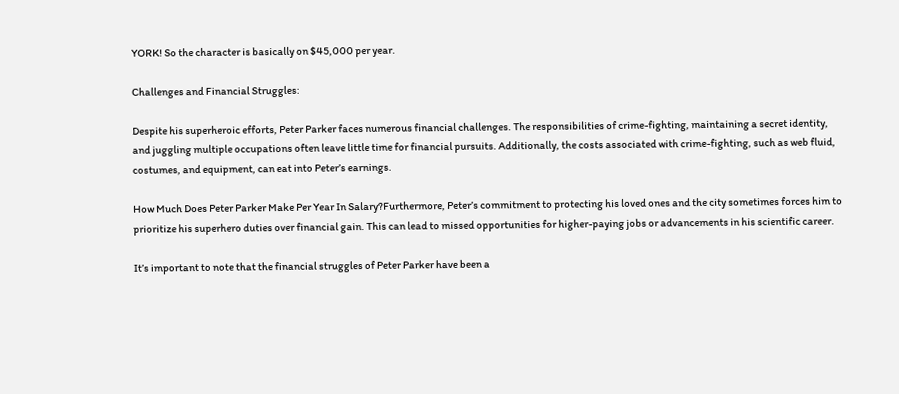YORK! So the character is basically on $45,000 per year.

Challenges and Financial Struggles:

Despite his superheroic efforts, Peter Parker faces numerous financial challenges. The responsibilities of crime-fighting, maintaining a secret identity, and juggling multiple occupations often leave little time for financial pursuits. Additionally, the costs associated with crime-fighting, such as web fluid, costumes, and equipment, can eat into Peter’s earnings.

How Much Does Peter Parker Make Per Year In Salary?Furthermore, Peter’s commitment to protecting his loved ones and the city sometimes forces him to prioritize his superhero duties over financial gain. This can lead to missed opportunities for higher-paying jobs or advancements in his scientific career.

It’s important to note that the financial struggles of Peter Parker have been a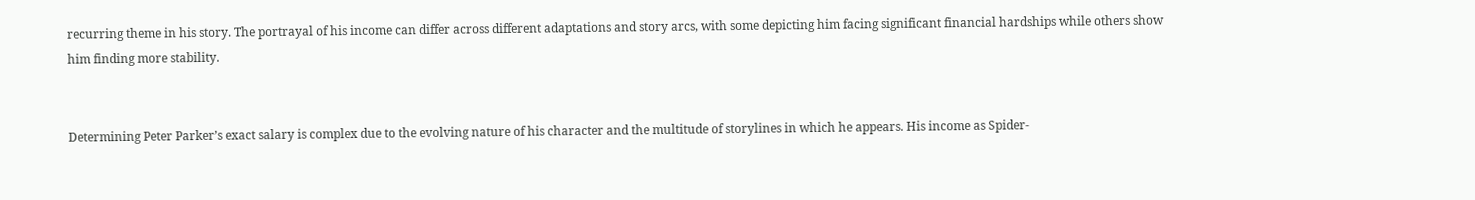recurring theme in his story. The portrayal of his income can differ across different adaptations and story arcs, with some depicting him facing significant financial hardships while others show him finding more stability.


Determining Peter Parker’s exact salary is complex due to the evolving nature of his character and the multitude of storylines in which he appears. His income as Spider-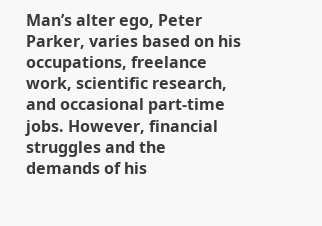Man’s alter ego, Peter Parker, varies based on his occupations, freelance work, scientific research, and occasional part-time jobs. However, financial struggles and the demands of his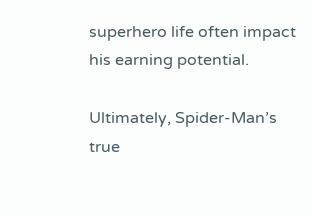superhero life often impact his earning potential.

Ultimately, Spider-Man’s true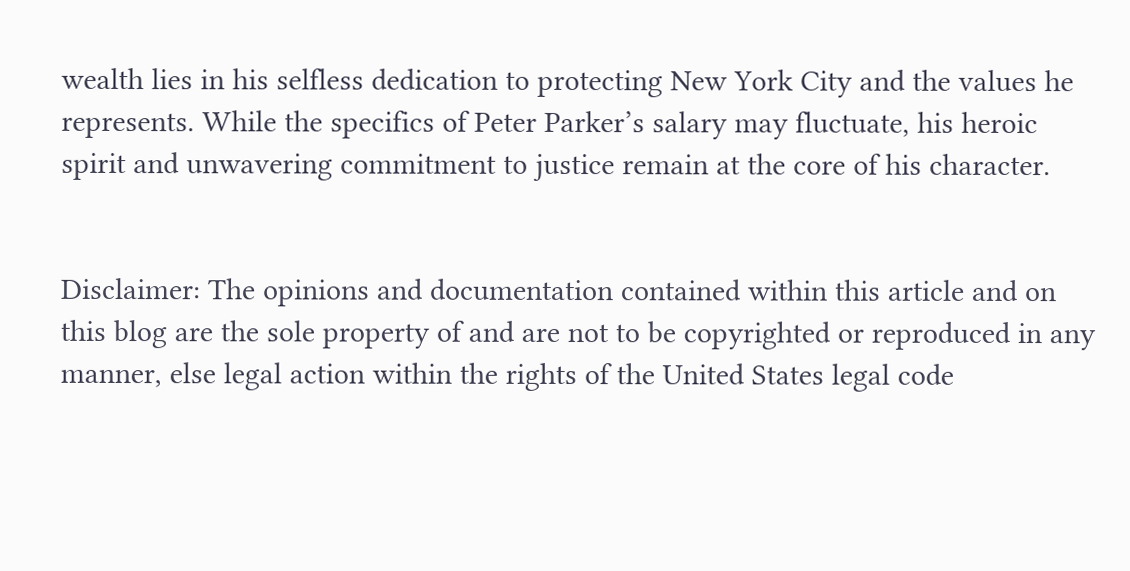wealth lies in his selfless dedication to protecting New York City and the values he represents. While the specifics of Peter Parker’s salary may fluctuate, his heroic spirit and unwavering commitment to justice remain at the core of his character.


Disclaimer: The opinions and documentation contained within this article and on this blog are the sole property of and are not to be copyrighted or reproduced in any manner, else legal action within the rights of the United States legal code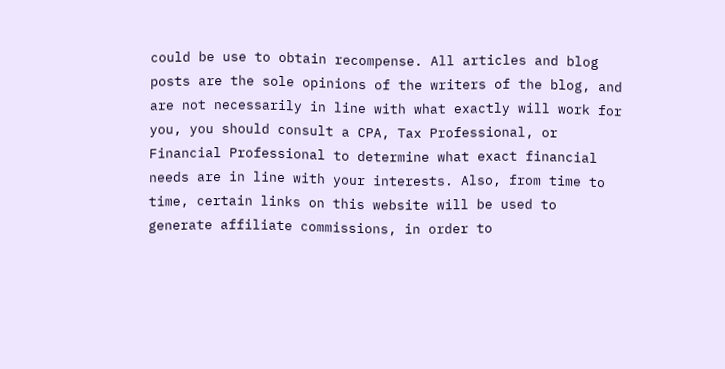could be use to obtain recompense. All articles and blog posts are the sole opinions of the writers of the blog, and are not necessarily in line with what exactly will work for you, you should consult a CPA, Tax Professional, or Financial Professional to determine what exact financial needs are in line with your interests. Also, from time to time, certain links on this website will be used to generate affiliate commissions, in order to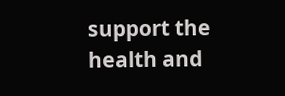support the health and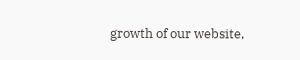growth of our website,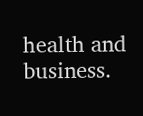health and business.